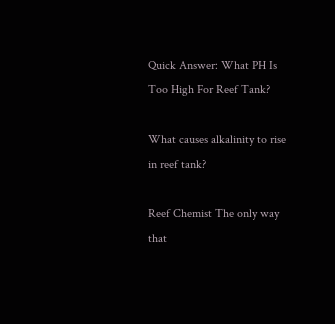Quick Answer: What PH Is Too High For Reef Tank?

What causes alkalinity to rise in reef tank?

Reef Chemist The only way that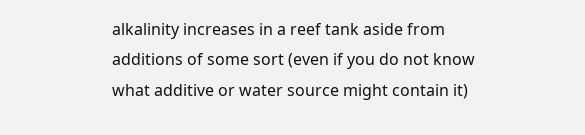alkalinity increases in a reef tank aside from additions of some sort (even if you do not know what additive or water source might contain it)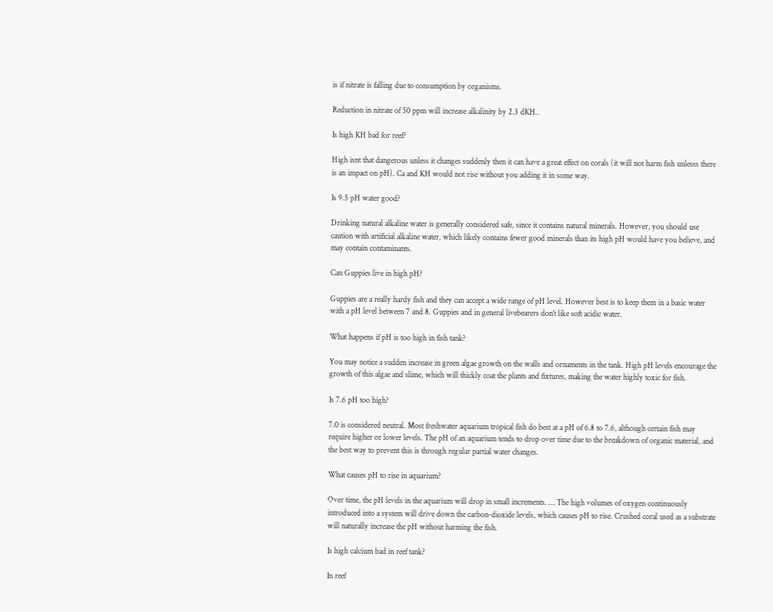is if nitrate is falling due to consumption by organisms.

Reduction in nitrate of 50 ppm will increase alkalinity by 2.3 dKH..

Is high KH bad for reef?

High isnt that dangerous unless it changes suddenly then it can have a great effect on corals (it will not harm fish unlesss there is an impact on pH). Ca and KH would not rise without you adding it in some way.

Is 9.5 pH water good?

Drinking natural alkaline water is generally considered safe, since it contains natural minerals. However, you should use caution with artificial alkaline water, which likely contains fewer good minerals than its high pH would have you believe, and may contain contaminants.

Can Guppies live in high pH?

Guppies are a really hardy fish and they can accept a wide range of pH level. However best is to keep them in a basic water with a pH level between 7 and 8. Guppies and in general livebearers don’t like soft acidic water.

What happens if pH is too high in fish tank?

You may notice a sudden increase in green algae growth on the walls and ornaments in the tank. High pH levels encourage the growth of this algae and slime, which will thickly coat the plants and fixtures, making the water highly toxic for fish.

Is 7.6 pH too high?

7.0 is considered neutral. Most freshwater aquarium tropical fish do best at a pH of 6.8 to 7.6, although certain fish may require higher or lower levels. The pH of an aquarium tends to drop over time due to the breakdown of organic material, and the best way to prevent this is through regular partial water changes.

What causes pH to rise in aquarium?

Over time, the pH levels in the aquarium will drop in small increments. … The high volumes of oxygen continuously introduced into a system will drive down the carbon-dioxide levels, which causes pH to rise. Crushed coral used as a substrate will naturally increase the pH without harming the fish.

Is high calcium bad in reef tank?

In reef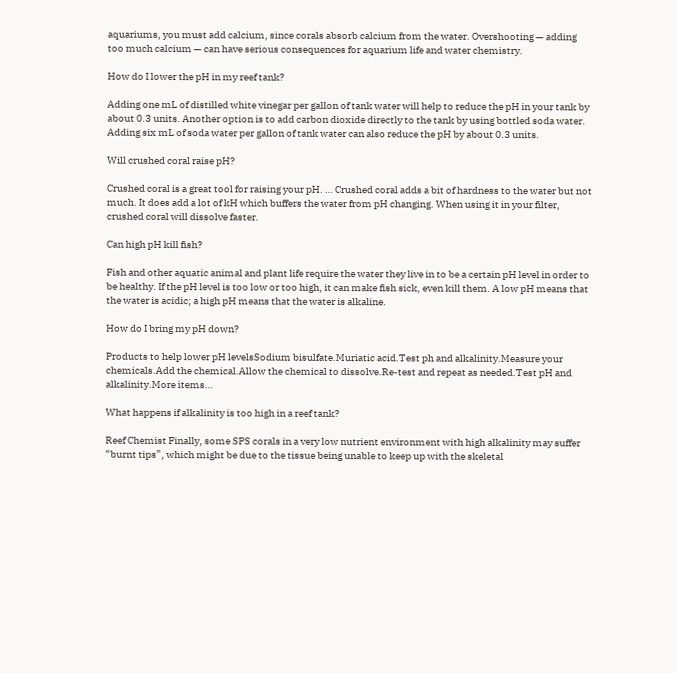aquariums, you must add calcium, since corals absorb calcium from the water. Overshooting — adding too much calcium — can have serious consequences for aquarium life and water chemistry.

How do I lower the pH in my reef tank?

Adding one mL of distilled white vinegar per gallon of tank water will help to reduce the pH in your tank by about 0.3 units. Another option is to add carbon dioxide directly to the tank by using bottled soda water. Adding six mL of soda water per gallon of tank water can also reduce the pH by about 0.3 units.

Will crushed coral raise pH?

Crushed coral is a great tool for raising your pH. … Crushed coral adds a bit of hardness to the water but not much. It does add a lot of kH which buffers the water from pH changing. When using it in your filter, crushed coral will dissolve faster.

Can high pH kill fish?

Fish and other aquatic animal and plant life require the water they live in to be a certain pH level in order to be healthy. If the pH level is too low or too high, it can make fish sick, even kill them. A low pH means that the water is acidic; a high pH means that the water is alkaline.

How do I bring my pH down?

Products to help lower pH levelsSodium bisulfate.Muriatic acid.Test ph and alkalinity.Measure your chemicals.Add the chemical.Allow the chemical to dissolve.Re-test and repeat as needed.Test pH and alkalinity.More items…

What happens if alkalinity is too high in a reef tank?

Reef Chemist Finally, some SPS corals in a very low nutrient environment with high alkalinity may suffer “burnt tips”, which might be due to the tissue being unable to keep up with the skeletal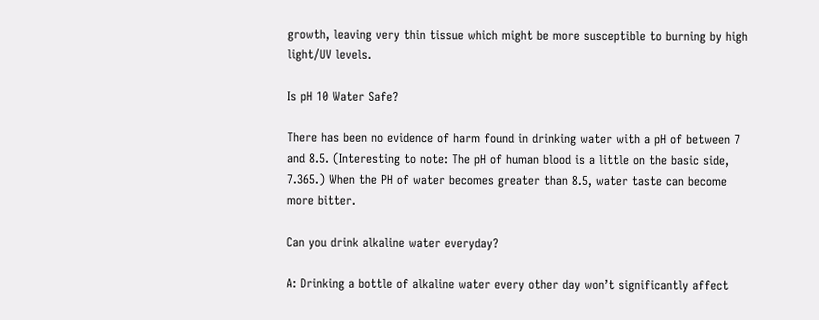growth, leaving very thin tissue which might be more susceptible to burning by high light/UV levels.

Is pH 10 Water Safe?

There has been no evidence of harm found in drinking water with a pH of between 7 and 8.5. (Interesting to note: The pH of human blood is a little on the basic side, 7.365.) When the PH of water becomes greater than 8.5, water taste can become more bitter.

Can you drink alkaline water everyday?

A: Drinking a bottle of alkaline water every other day won’t significantly affect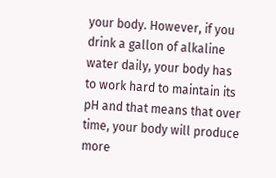your body. However, if you drink a gallon of alkaline water daily, your body has to work hard to maintain its pH and that means that over time, your body will produce more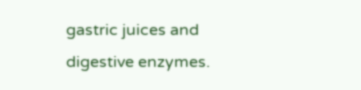gastric juices and digestive enzymes.